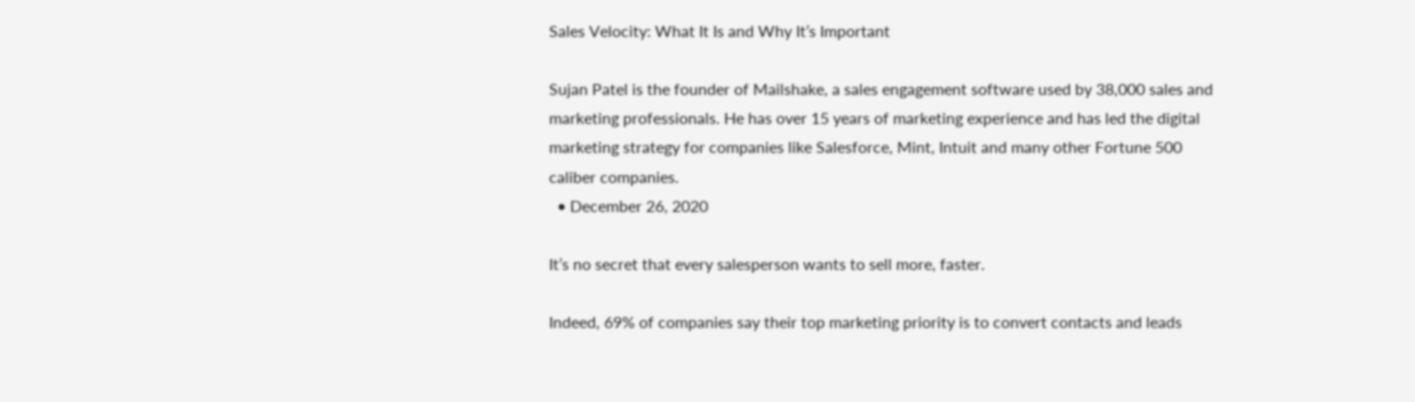Sales Velocity: What It Is and Why It’s Important

Sujan Patel is the founder of Mailshake, a sales engagement software used by 38,000 sales and marketing professionals. He has over 15 years of marketing experience and has led the digital marketing strategy for companies like Salesforce, Mint, Intuit and many other Fortune 500 caliber companies.
  • December 26, 2020

It’s no secret that every salesperson wants to sell more, faster.

Indeed, 69% of companies say their top marketing priority is to convert contacts and leads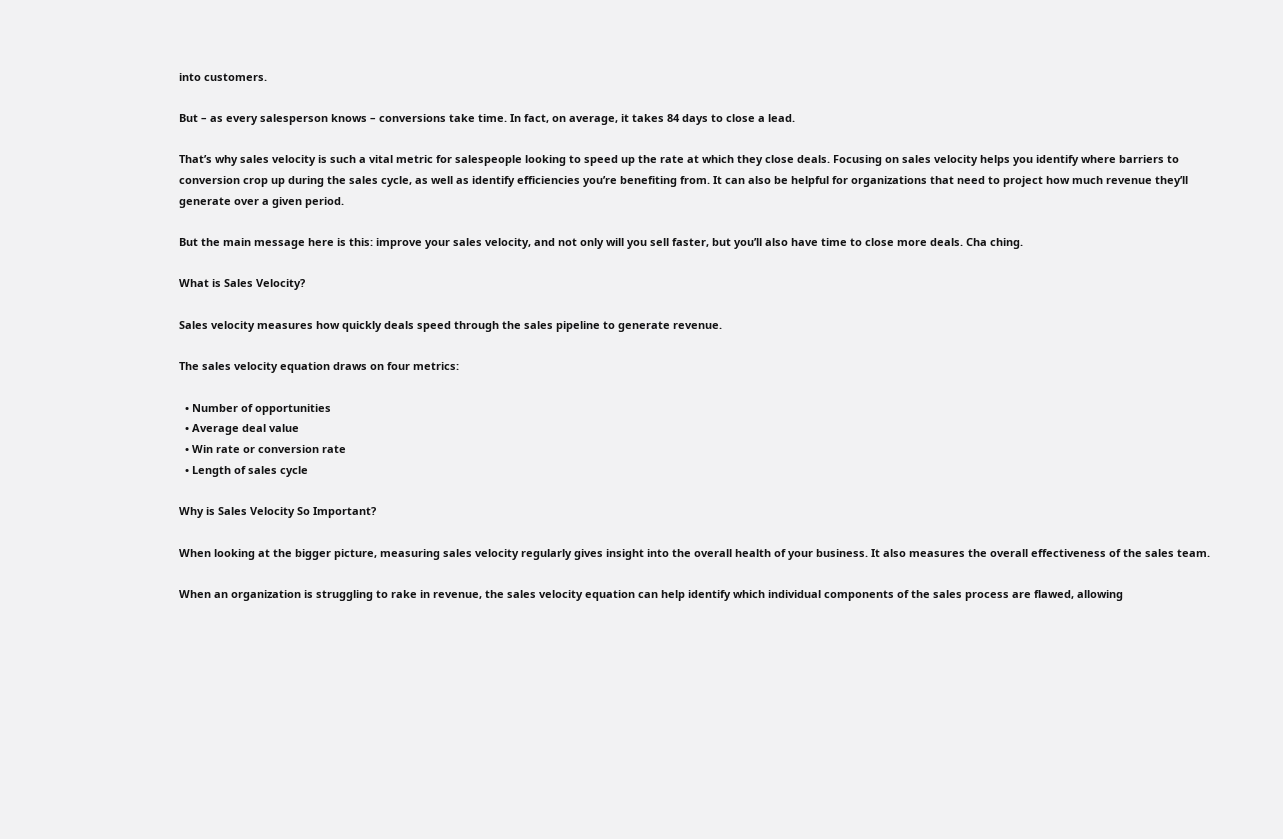into customers.

But – as every salesperson knows – conversions take time. In fact, on average, it takes 84 days to close a lead.

That’s why sales velocity is such a vital metric for salespeople looking to speed up the rate at which they close deals. Focusing on sales velocity helps you identify where barriers to conversion crop up during the sales cycle, as well as identify efficiencies you’re benefiting from. It can also be helpful for organizations that need to project how much revenue they’ll generate over a given period.

But the main message here is this: improve your sales velocity, and not only will you sell faster, but you’ll also have time to close more deals. Cha ching.

What is Sales Velocity?

Sales velocity measures how quickly deals speed through the sales pipeline to generate revenue.

The sales velocity equation draws on four metrics:

  • Number of opportunities
  • Average deal value
  • Win rate or conversion rate
  • Length of sales cycle

Why is Sales Velocity So Important?

When looking at the bigger picture, measuring sales velocity regularly gives insight into the overall health of your business. It also measures the overall effectiveness of the sales team.

When an organization is struggling to rake in revenue, the sales velocity equation can help identify which individual components of the sales process are flawed, allowing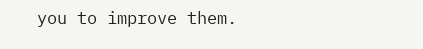you to improve them.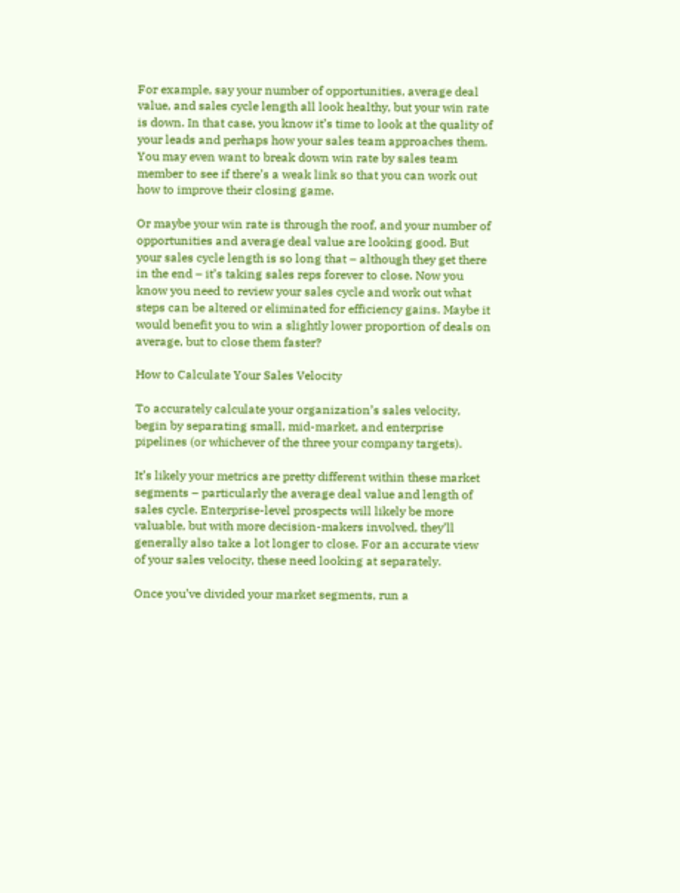For example, say your number of opportunities, average deal value, and sales cycle length all look healthy, but your win rate is down. In that case, you know it’s time to look at the quality of your leads and perhaps how your sales team approaches them. You may even want to break down win rate by sales team member to see if there’s a weak link so that you can work out how to improve their closing game.

Or maybe your win rate is through the roof, and your number of opportunities and average deal value are looking good. But your sales cycle length is so long that – although they get there in the end – it’s taking sales reps forever to close. Now you know you need to review your sales cycle and work out what steps can be altered or eliminated for efficiency gains. Maybe it would benefit you to win a slightly lower proportion of deals on average, but to close them faster?

How to Calculate Your Sales Velocity

To accurately calculate your organization’s sales velocity, begin by separating small, mid-market, and enterprise pipelines (or whichever of the three your company targets).

It’s likely your metrics are pretty different within these market segments – particularly the average deal value and length of sales cycle. Enterprise-level prospects will likely be more valuable, but with more decision-makers involved, they’ll generally also take a lot longer to close. For an accurate view of your sales velocity, these need looking at separately.

Once you’ve divided your market segments, run a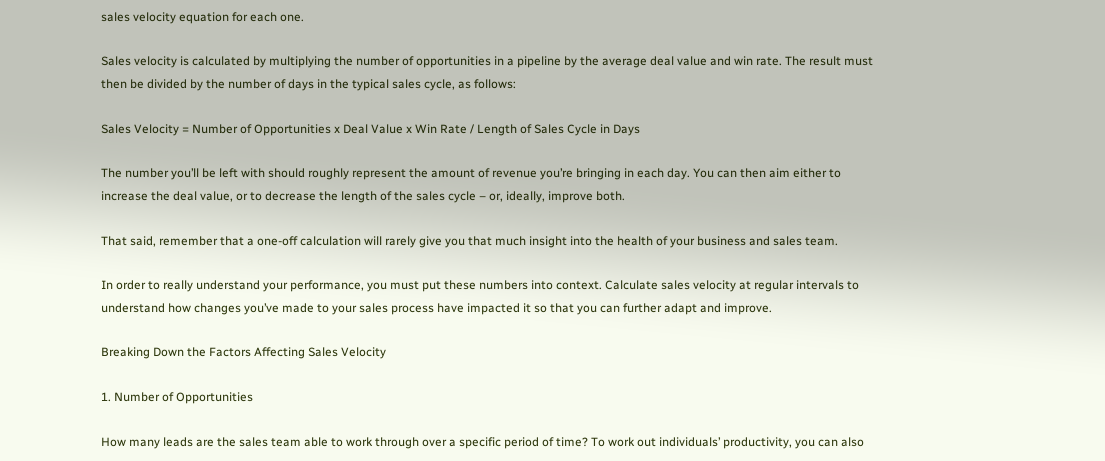sales velocity equation for each one.

Sales velocity is calculated by multiplying the number of opportunities in a pipeline by the average deal value and win rate. The result must then be divided by the number of days in the typical sales cycle, as follows:

Sales Velocity = Number of Opportunities x Deal Value x Win Rate / Length of Sales Cycle in Days

The number you’ll be left with should roughly represent the amount of revenue you’re bringing in each day. You can then aim either to increase the deal value, or to decrease the length of the sales cycle – or, ideally, improve both.

That said, remember that a one-off calculation will rarely give you that much insight into the health of your business and sales team.

In order to really understand your performance, you must put these numbers into context. Calculate sales velocity at regular intervals to understand how changes you’ve made to your sales process have impacted it so that you can further adapt and improve.

Breaking Down the Factors Affecting Sales Velocity

1. Number of Opportunities

How many leads are the sales team able to work through over a specific period of time? To work out individuals’ productivity, you can also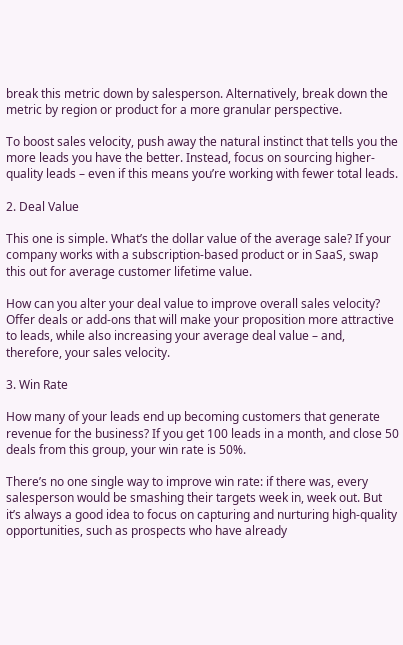break this metric down by salesperson. Alternatively, break down the metric by region or product for a more granular perspective.

To boost sales velocity, push away the natural instinct that tells you the more leads you have the better. Instead, focus on sourcing higher-quality leads – even if this means you’re working with fewer total leads.

2. Deal Value

This one is simple. What’s the dollar value of the average sale? If your company works with a subscription-based product or in SaaS, swap this out for average customer lifetime value.

How can you alter your deal value to improve overall sales velocity? Offer deals or add-ons that will make your proposition more attractive to leads, while also increasing your average deal value – and, therefore, your sales velocity.

3. Win Rate

How many of your leads end up becoming customers that generate revenue for the business? If you get 100 leads in a month, and close 50 deals from this group, your win rate is 50%.

There’s no one single way to improve win rate: if there was, every salesperson would be smashing their targets week in, week out. But it’s always a good idea to focus on capturing and nurturing high-quality opportunities, such as prospects who have already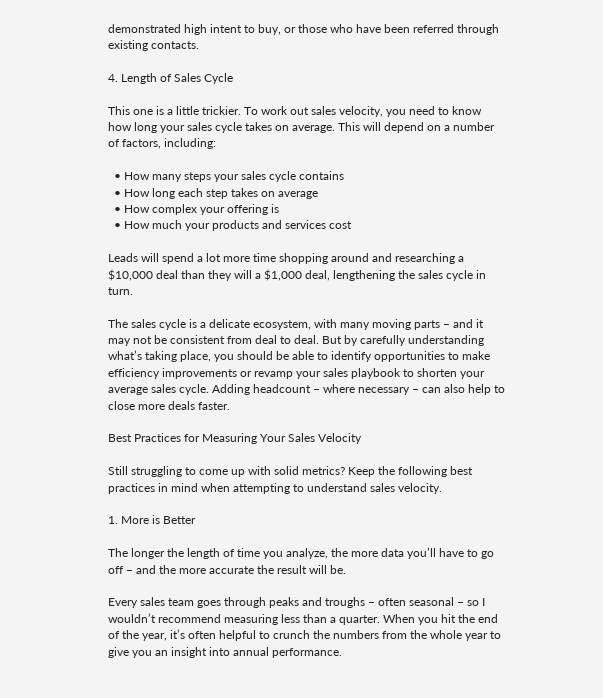demonstrated high intent to buy, or those who have been referred through existing contacts.

4. Length of Sales Cycle

This one is a little trickier. To work out sales velocity, you need to know how long your sales cycle takes on average. This will depend on a number of factors, including:

  • How many steps your sales cycle contains
  • How long each step takes on average
  • How complex your offering is
  • How much your products and services cost

Leads will spend a lot more time shopping around and researching a $10,000 deal than they will a $1,000 deal, lengthening the sales cycle in turn.

The sales cycle is a delicate ecosystem, with many moving parts – and it may not be consistent from deal to deal. But by carefully understanding what’s taking place, you should be able to identify opportunities to make efficiency improvements or revamp your sales playbook to shorten your average sales cycle. Adding headcount – where necessary – can also help to close more deals faster.

Best Practices for Measuring Your Sales Velocity

Still struggling to come up with solid metrics? Keep the following best practices in mind when attempting to understand sales velocity.

1. More is Better

The longer the length of time you analyze, the more data you’ll have to go off – and the more accurate the result will be.

Every sales team goes through peaks and troughs – often seasonal – so I wouldn’t recommend measuring less than a quarter. When you hit the end of the year, it’s often helpful to crunch the numbers from the whole year to give you an insight into annual performance.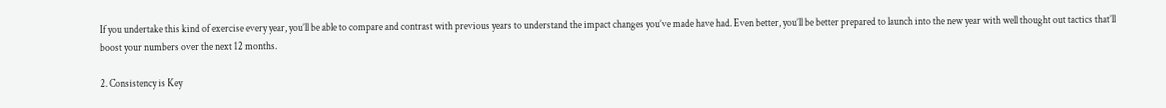If you undertake this kind of exercise every year, you’ll be able to compare and contrast with previous years to understand the impact changes you’ve made have had. Even better, you’ll be better prepared to launch into the new year with well thought out tactics that’ll boost your numbers over the next 12 months.

2. Consistency is Key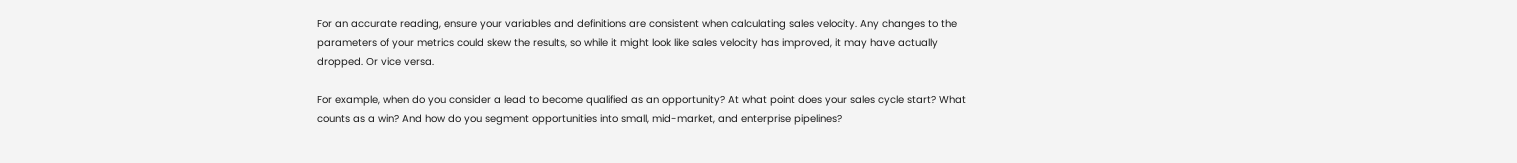For an accurate reading, ensure your variables and definitions are consistent when calculating sales velocity. Any changes to the parameters of your metrics could skew the results, so while it might look like sales velocity has improved, it may have actually dropped. Or vice versa.

For example, when do you consider a lead to become qualified as an opportunity? At what point does your sales cycle start? What counts as a win? And how do you segment opportunities into small, mid-market, and enterprise pipelines?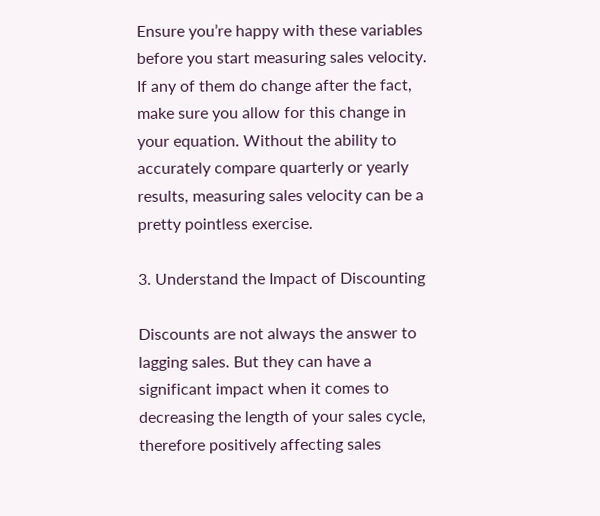Ensure you’re happy with these variables before you start measuring sales velocity. If any of them do change after the fact, make sure you allow for this change in your equation. Without the ability to accurately compare quarterly or yearly results, measuring sales velocity can be a pretty pointless exercise.

3. Understand the Impact of Discounting

Discounts are not always the answer to lagging sales. But they can have a significant impact when it comes to decreasing the length of your sales cycle, therefore positively affecting sales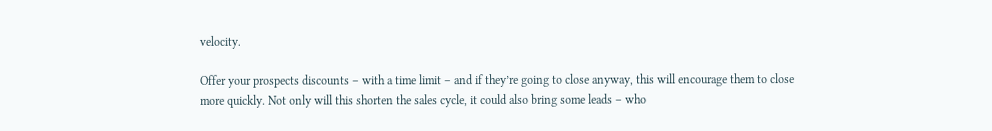velocity.

Offer your prospects discounts – with a time limit – and if they’re going to close anyway, this will encourage them to close more quickly. Not only will this shorten the sales cycle, it could also bring some leads – who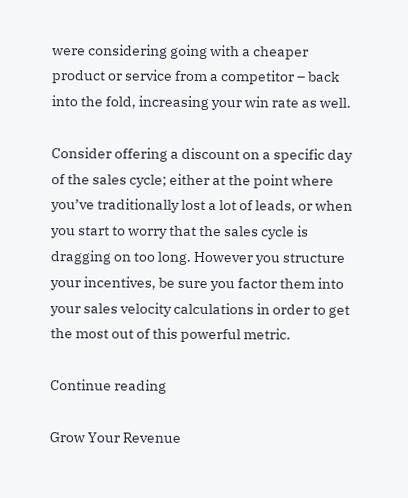were considering going with a cheaper product or service from a competitor – back into the fold, increasing your win rate as well.

Consider offering a discount on a specific day of the sales cycle; either at the point where you’ve traditionally lost a lot of leads, or when you start to worry that the sales cycle is dragging on too long. However you structure your incentives, be sure you factor them into your sales velocity calculations in order to get the most out of this powerful metric.

Continue reading

Grow Your Revenue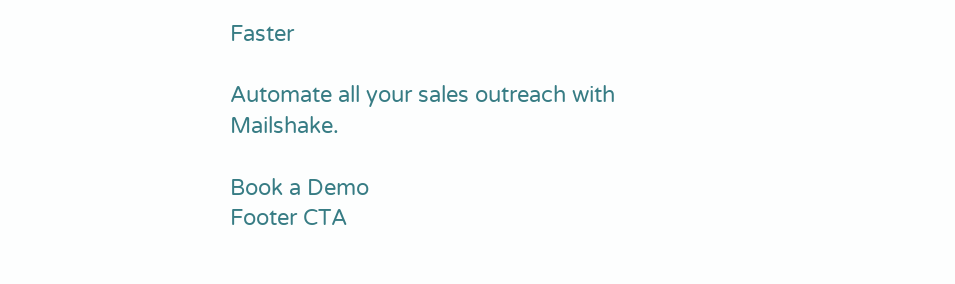Faster

Automate all your sales outreach with Mailshake.

Book a Demo
Footer CTA